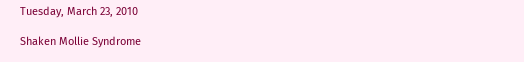Tuesday, March 23, 2010

Shaken Mollie Syndrome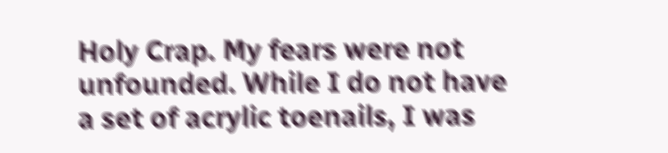Holy Crap. My fears were not unfounded. While I do not have a set of acrylic toenails, I was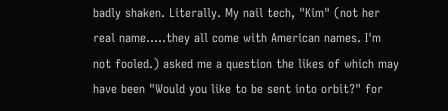badly shaken. Literally. My nail tech, "Kim" (not her real name.....they all come with American names. I'm not fooled.) asked me a question the likes of which may have been "Would you like to be sent into orbit?" for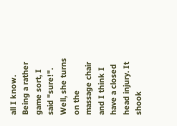all I know. Being a rather game sort, I said "sure!". Well, she turns on the massage chair and I think I have a closed head injury. It shook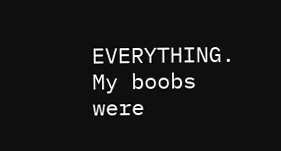EVERYTHING. My boobs were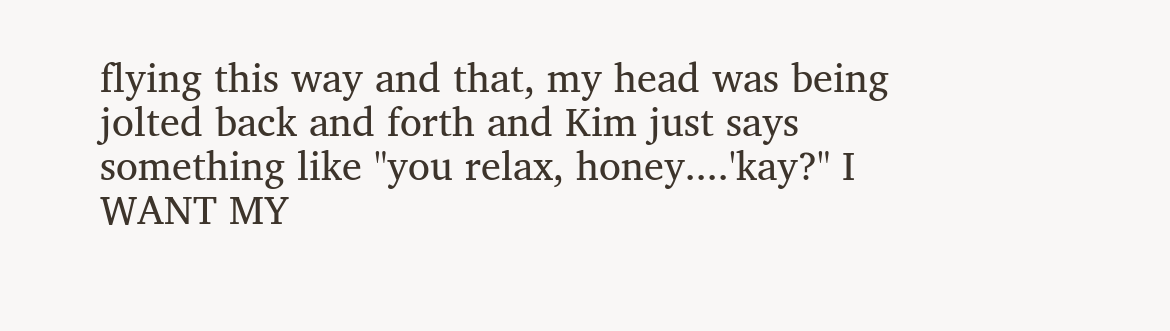flying this way and that, my head was being jolted back and forth and Kim just says something like "you relax, honey....'kay?" I WANT MY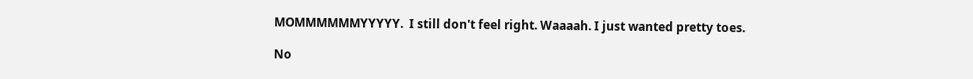MOMMMMMMYYYYY.  I still don't feel right. Waaaah. I just wanted pretty toes.

No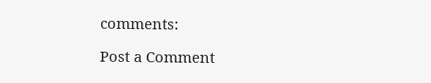comments:

Post a Comment